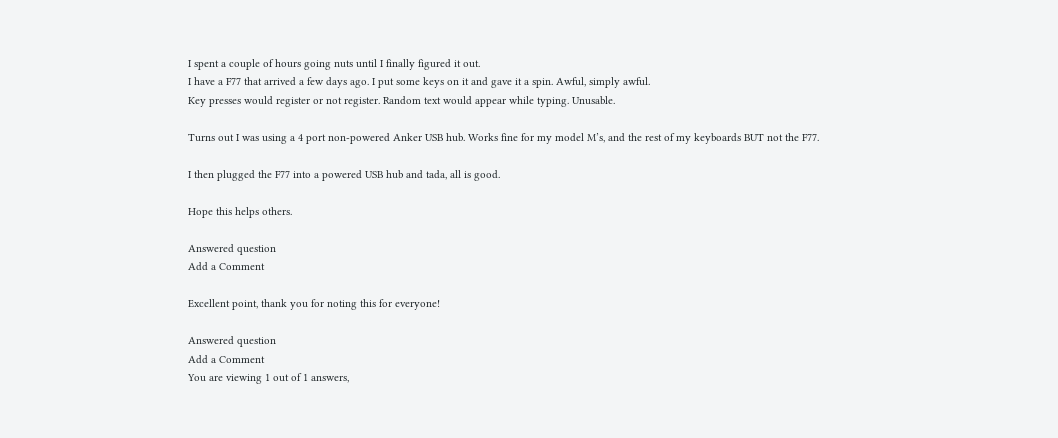I spent a couple of hours going nuts until I finally figured it out.
I have a F77 that arrived a few days ago. I put some keys on it and gave it a spin. Awful, simply awful.
Key presses would register or not register. Random text would appear while typing. Unusable.

Turns out I was using a 4 port non-powered Anker USB hub. Works fine for my model M’s, and the rest of my keyboards BUT not the F77.

I then plugged the F77 into a powered USB hub and tada, all is good.

Hope this helps others.

Answered question
Add a Comment

Excellent point, thank you for noting this for everyone!

Answered question
Add a Comment
You are viewing 1 out of 1 answers,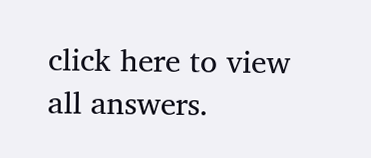click here to view all answers.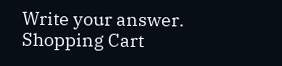Write your answer.
Shopping Cart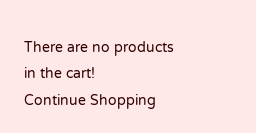There are no products in the cart!
Continue Shopping